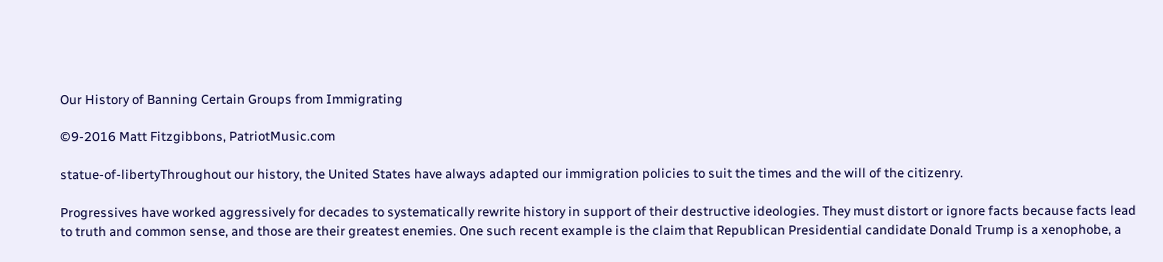Our History of Banning Certain Groups from Immigrating

©9-2016 Matt Fitzgibbons, PatriotMusic.com

statue-of-libertyThroughout our history, the United States have always adapted our immigration policies to suit the times and the will of the citizenry.

Progressives have worked aggressively for decades to systematically rewrite history in support of their destructive ideologies. They must distort or ignore facts because facts lead to truth and common sense, and those are their greatest enemies. One such recent example is the claim that Republican Presidential candidate Donald Trump is a xenophobe, a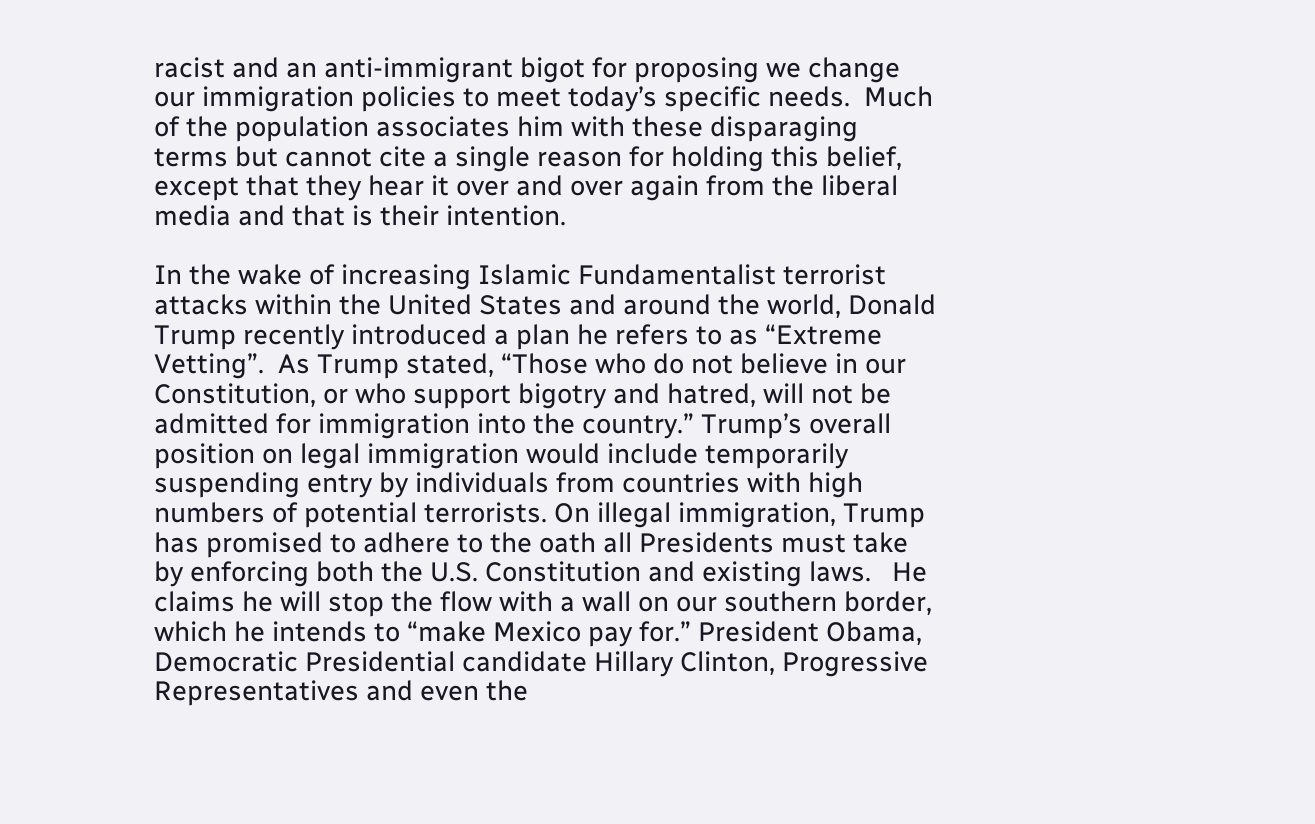racist and an anti-immigrant bigot for proposing we change our immigration policies to meet today’s specific needs.  Much of the population associates him with these disparaging terms but cannot cite a single reason for holding this belief, except that they hear it over and over again from the liberal media and that is their intention.

In the wake of increasing Islamic Fundamentalist terrorist attacks within the United States and around the world, Donald Trump recently introduced a plan he refers to as “Extreme Vetting”.  As Trump stated, “Those who do not believe in our Constitution, or who support bigotry and hatred, will not be admitted for immigration into the country.” Trump’s overall position on legal immigration would include temporarily suspending entry by individuals from countries with high numbers of potential terrorists. On illegal immigration, Trump has promised to adhere to the oath all Presidents must take by enforcing both the U.S. Constitution and existing laws.   He claims he will stop the flow with a wall on our southern border, which he intends to “make Mexico pay for.” President Obama, Democratic Presidential candidate Hillary Clinton, Progressive Representatives and even the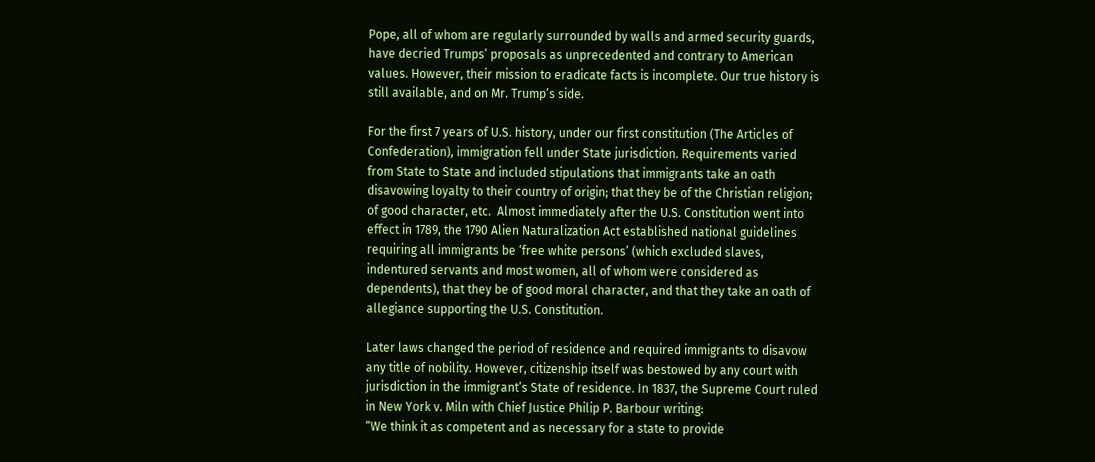Pope, all of whom are regularly surrounded by walls and armed security guards, have decried Trumps’ proposals as unprecedented and contrary to American values. However, their mission to eradicate facts is incomplete. Our true history is still available, and on Mr. Trump’s side.

For the first 7 years of U.S. history, under our first constitution (The Articles of Confederation), immigration fell under State jurisdiction. Requirements varied from State to State and included stipulations that immigrants take an oath disavowing loyalty to their country of origin; that they be of the Christian religion; of good character, etc.  Almost immediately after the U.S. Constitution went into effect in 1789, the 1790 Alien Naturalization Act established national guidelines requiring all immigrants be ‘free white persons’ (which excluded slaves, indentured servants and most women, all of whom were considered as dependents), that they be of good moral character, and that they take an oath of allegiance supporting the U.S. Constitution.

Later laws changed the period of residence and required immigrants to disavow any title of nobility. However, citizenship itself was bestowed by any court with jurisdiction in the immigrant’s State of residence. In 1837, the Supreme Court ruled in New York v. Miln with Chief Justice Philip P. Barbour writing:
“We think it as competent and as necessary for a state to provide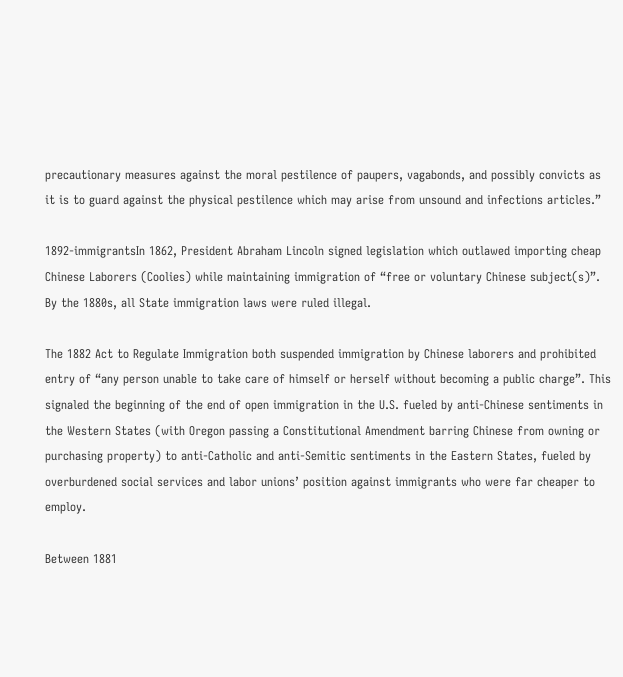precautionary measures against the moral pestilence of paupers, vagabonds, and possibly convicts as it is to guard against the physical pestilence which may arise from unsound and infections articles.”

1892-immigrantsIn 1862, President Abraham Lincoln signed legislation which outlawed importing cheap Chinese Laborers (Coolies) while maintaining immigration of “free or voluntary Chinese subject(s)”. By the 1880s, all State immigration laws were ruled illegal.

The 1882 Act to Regulate Immigration both suspended immigration by Chinese laborers and prohibited entry of “any person unable to take care of himself or herself without becoming a public charge”. This signaled the beginning of the end of open immigration in the U.S. fueled by anti-Chinese sentiments in the Western States (with Oregon passing a Constitutional Amendment barring Chinese from owning or purchasing property) to anti-Catholic and anti-Semitic sentiments in the Eastern States, fueled by overburdened social services and labor unions’ position against immigrants who were far cheaper to employ.

Between 1881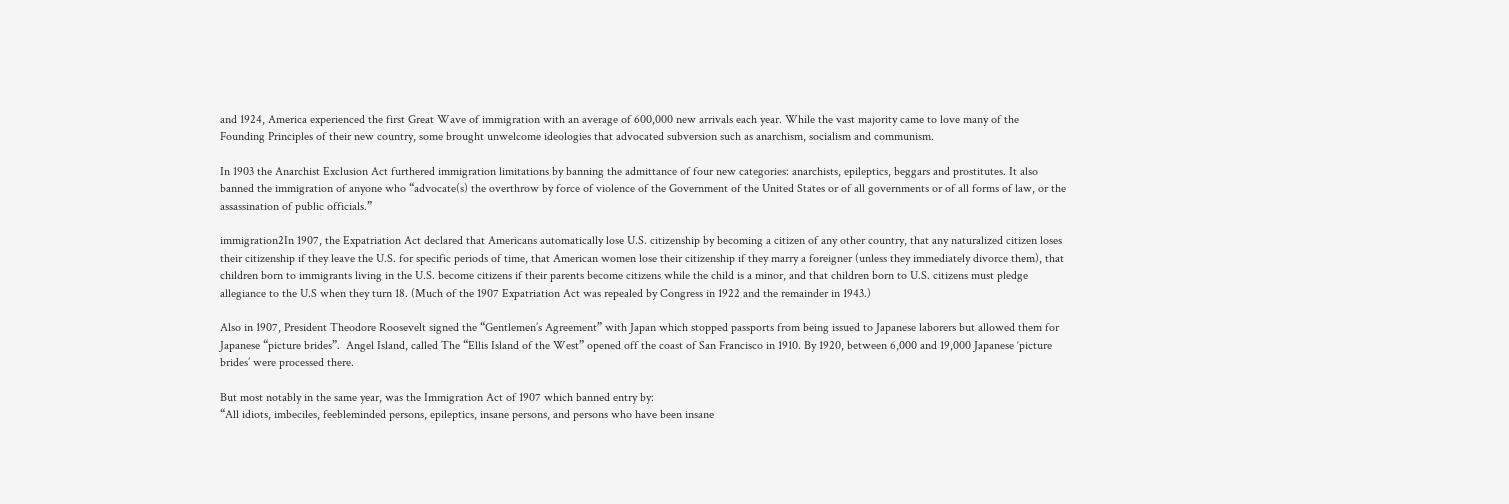and 1924, America experienced the first Great Wave of immigration with an average of 600,000 new arrivals each year. While the vast majority came to love many of the Founding Principles of their new country, some brought unwelcome ideologies that advocated subversion such as anarchism, socialism and communism.

In 1903 the Anarchist Exclusion Act furthered immigration limitations by banning the admittance of four new categories: anarchists, epileptics, beggars and prostitutes. It also banned the immigration of anyone who “advocate(s) the overthrow by force of violence of the Government of the United States or of all governments or of all forms of law, or the assassination of public officials.”

immigration2In 1907, the Expatriation Act declared that Americans automatically lose U.S. citizenship by becoming a citizen of any other country, that any naturalized citizen loses their citizenship if they leave the U.S. for specific periods of time, that American women lose their citizenship if they marry a foreigner (unless they immediately divorce them), that children born to immigrants living in the U.S. become citizens if their parents become citizens while the child is a minor, and that children born to U.S. citizens must pledge allegiance to the U.S when they turn 18. (Much of the 1907 Expatriation Act was repealed by Congress in 1922 and the remainder in 1943.)

Also in 1907, President Theodore Roosevelt signed the “Gentlemen’s Agreement” with Japan which stopped passports from being issued to Japanese laborers but allowed them for Japanese “picture brides”.  Angel Island, called The “Ellis Island of the West” opened off the coast of San Francisco in 1910. By 1920, between 6,000 and 19,000 Japanese ‘picture brides’ were processed there.

But most notably in the same year, was the Immigration Act of 1907 which banned entry by:
“All idiots, imbeciles, feebleminded persons, epileptics, insane persons, and persons who have been insane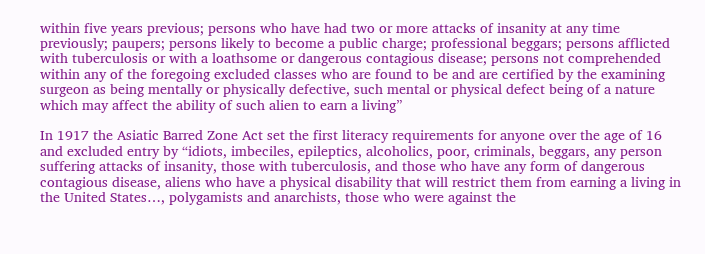within five years previous; persons who have had two or more attacks of insanity at any time previously; paupers; persons likely to become a public charge; professional beggars; persons afflicted with tuberculosis or with a loathsome or dangerous contagious disease; persons not comprehended within any of the foregoing excluded classes who are found to be and are certified by the examining surgeon as being mentally or physically defective, such mental or physical defect being of a nature which may affect the ability of such alien to earn a living”

In 1917 the Asiatic Barred Zone Act set the first literacy requirements for anyone over the age of 16 and excluded entry by “idiots, imbeciles, epileptics, alcoholics, poor, criminals, beggars, any person suffering attacks of insanity, those with tuberculosis, and those who have any form of dangerous contagious disease, aliens who have a physical disability that will restrict them from earning a living in the United States…, polygamists and anarchists, those who were against the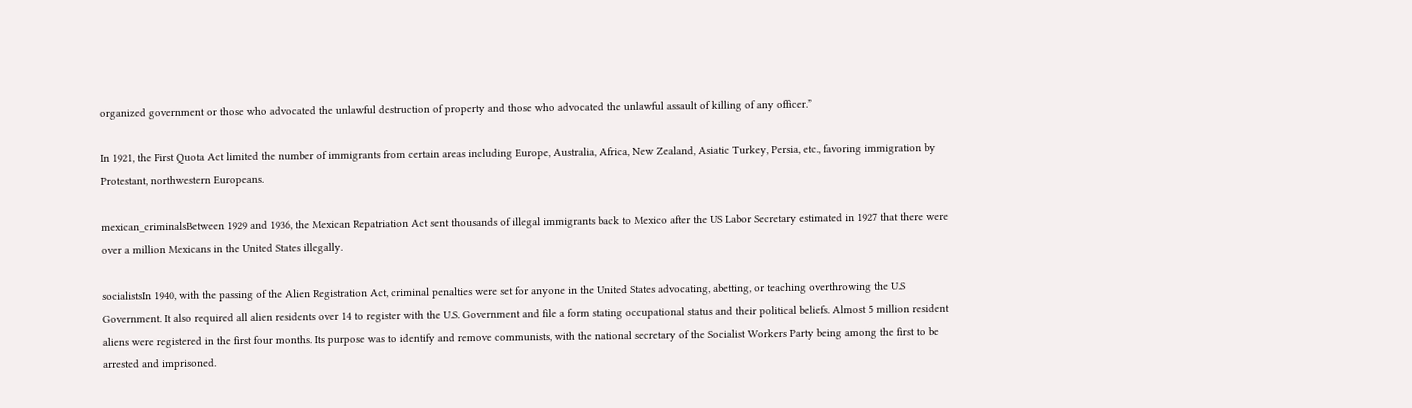organized government or those who advocated the unlawful destruction of property and those who advocated the unlawful assault of killing of any officer.”

In 1921, the First Quota Act limited the number of immigrants from certain areas including Europe, Australia, Africa, New Zealand, Asiatic Turkey, Persia, etc., favoring immigration by Protestant, northwestern Europeans.

mexican_criminalsBetween 1929 and 1936, the Mexican Repatriation Act sent thousands of illegal immigrants back to Mexico after the US Labor Secretary estimated in 1927 that there were over a million Mexicans in the United States illegally.

socialistsIn 1940, with the passing of the Alien Registration Act, criminal penalties were set for anyone in the United States advocating, abetting, or teaching overthrowing the U.S Government. It also required all alien residents over 14 to register with the U.S. Government and file a form stating occupational status and their political beliefs. Almost 5 million resident aliens were registered in the first four months. Its purpose was to identify and remove communists, with the national secretary of the Socialist Workers Party being among the first to be arrested and imprisoned.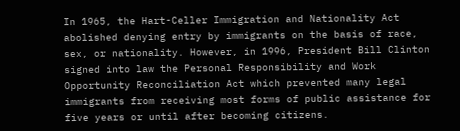In 1965, the Hart-Celler Immigration and Nationality Act abolished denying entry by immigrants on the basis of race, sex, or nationality. However, in 1996, President Bill Clinton signed into law the Personal Responsibility and Work Opportunity Reconciliation Act which prevented many legal immigrants from receiving most forms of public assistance for five years or until after becoming citizens.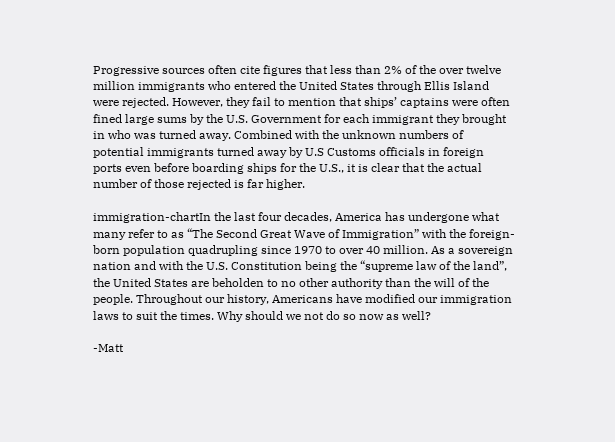Progressive sources often cite figures that less than 2% of the over twelve million immigrants who entered the United States through Ellis Island were rejected. However, they fail to mention that ships’ captains were often fined large sums by the U.S. Government for each immigrant they brought in who was turned away. Combined with the unknown numbers of potential immigrants turned away by U.S Customs officials in foreign ports even before boarding ships for the U.S., it is clear that the actual number of those rejected is far higher.

immigration-chartIn the last four decades, America has undergone what many refer to as “The Second Great Wave of Immigration” with the foreign-born population quadrupling since 1970 to over 40 million. As a sovereign nation and with the U.S. Constitution being the “supreme law of the land”, the United States are beholden to no other authority than the will of the people. Throughout our history, Americans have modified our immigration laws to suit the times. Why should we not do so now as well?

-Matt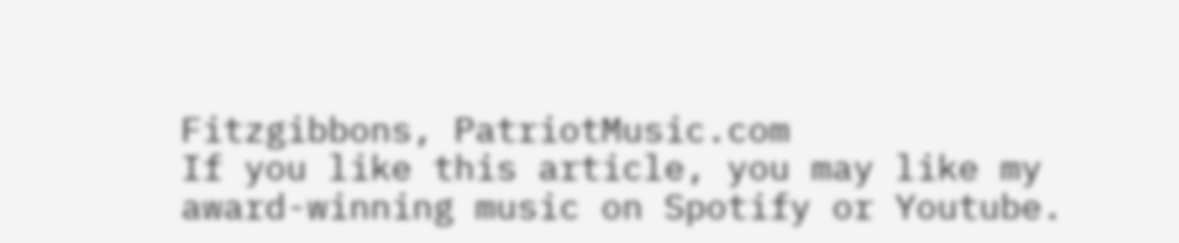Fitzgibbons, PatriotMusic.com
If you like this article, you may like my award-winning music on Spotify or Youtube.